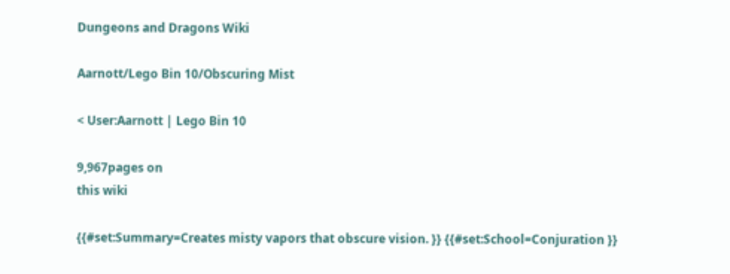Dungeons and Dragons Wiki

Aarnott/Lego Bin 10/Obscuring Mist

< User:Aarnott | Lego Bin 10

9,967pages on
this wiki

{{#set:Summary=Creates misty vapors that obscure vision. }} {{#set:School=Conjuration }}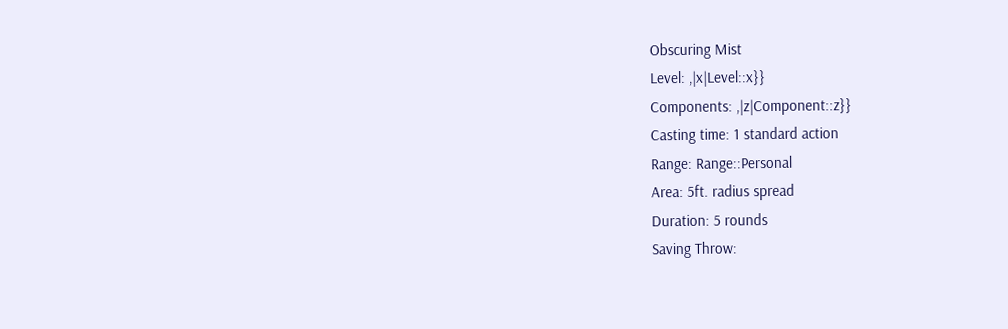Obscuring Mist
Level: ,|x|Level::x}}
Components: ,|z|Component::z}}
Casting time: 1 standard action
Range: Range::Personal
Area: 5ft. radius spread
Duration: 5 rounds
Saving Throw: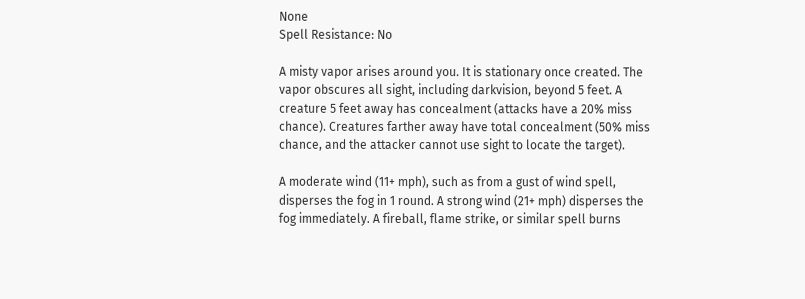None
Spell Resistance: No

A misty vapor arises around you. It is stationary once created. The vapor obscures all sight, including darkvision, beyond 5 feet. A creature 5 feet away has concealment (attacks have a 20% miss chance). Creatures farther away have total concealment (50% miss chance, and the attacker cannot use sight to locate the target).

A moderate wind (11+ mph), such as from a gust of wind spell, disperses the fog in 1 round. A strong wind (21+ mph) disperses the fog immediately. A fireball, flame strike, or similar spell burns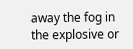away the fog in the explosive or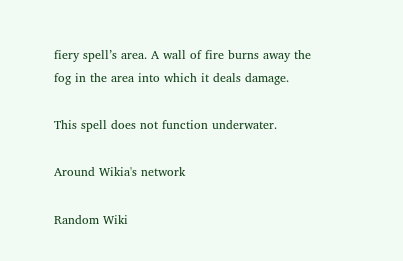fiery spell’s area. A wall of fire burns away the fog in the area into which it deals damage.

This spell does not function underwater.

Around Wikia's network

Random Wiki